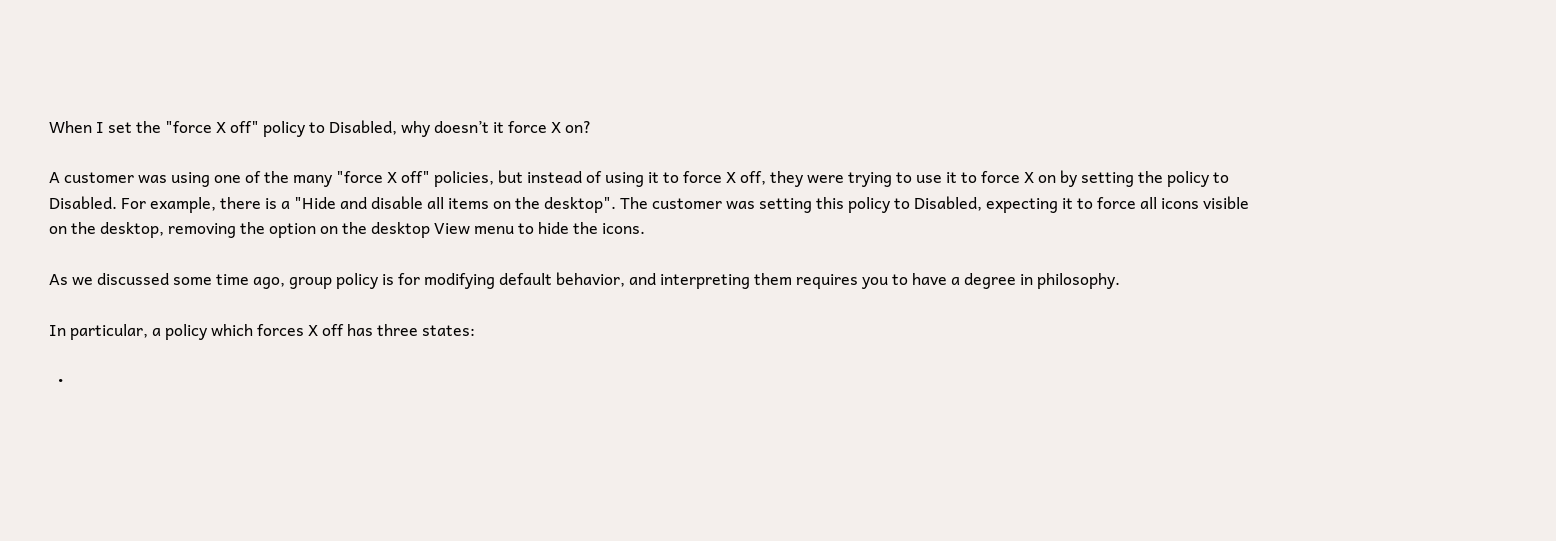When I set the "force X off" policy to Disabled, why doesn’t it force X on?

A customer was using one of the many "force X off" policies, but instead of using it to force X off, they were trying to use it to force X on by setting the policy to Disabled. For example, there is a "Hide and disable all items on the desktop". The customer was setting this policy to Disabled, expecting it to force all icons visible on the desktop, removing the option on the desktop View menu to hide the icons.

As we discussed some time ago, group policy is for modifying default behavior, and interpreting them requires you to have a degree in philosophy.

In particular, a policy which forces X off has three states:

  •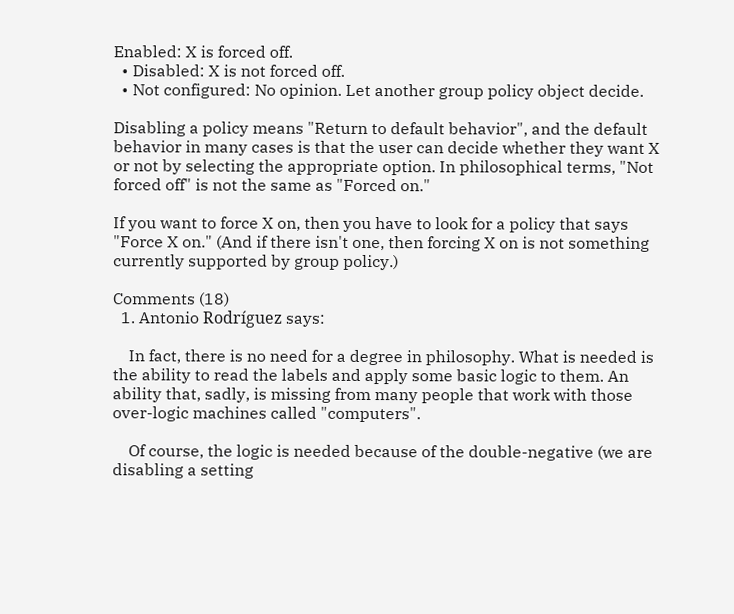Enabled: X is forced off.
  • Disabled: X is not forced off.
  • Not configured: No opinion. Let another group policy object decide.

Disabling a policy means "Return to default behavior", and the default behavior in many cases is that the user can decide whether they want X or not by selecting the appropriate option. In philosophical terms, "Not forced off" is not the same as "Forced on."

If you want to force X on, then you have to look for a policy that says "Force X on." (And if there isn't one, then forcing X on is not something currently supported by group policy.)

Comments (18)
  1. Antonio Rodríguez says:

    In fact, there is no need for a degree in philosophy. What is needed is the ability to read the labels and apply some basic logic to them. An ability that, sadly, is missing from many people that work with those over-logic machines called "computers".

    Of course, the logic is needed because of the double-negative (we are disabling a setting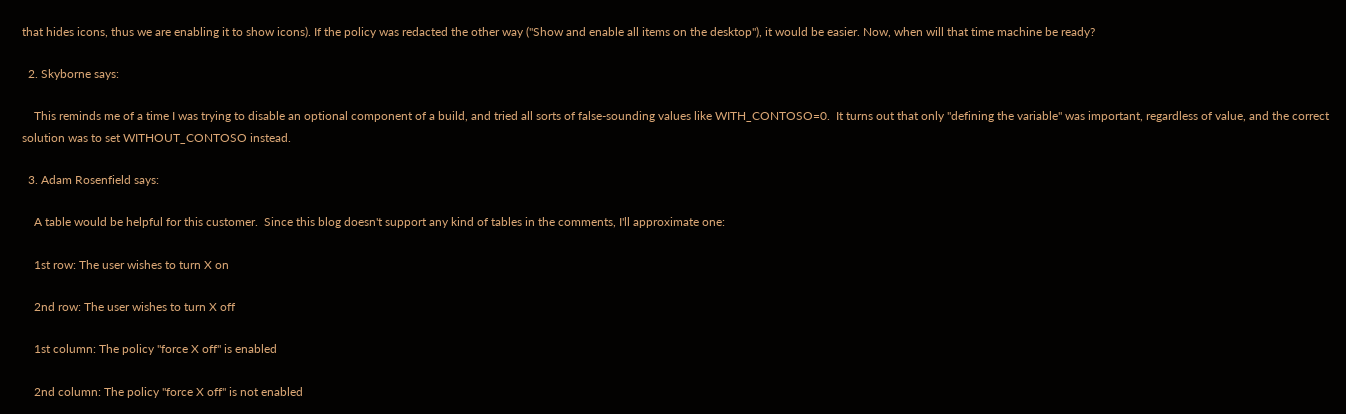that hides icons, thus we are enabling it to show icons). If the policy was redacted the other way ("Show and enable all items on the desktop"), it would be easier. Now, when will that time machine be ready?

  2. Skyborne says:

    This reminds me of a time I was trying to disable an optional component of a build, and tried all sorts of false-sounding values like WITH_CONTOSO=0.  It turns out that only "defining the variable" was important, regardless of value, and the correct solution was to set WITHOUT_CONTOSO instead.

  3. Adam Rosenfield says:

    A table would be helpful for this customer.  Since this blog doesn't support any kind of tables in the comments, I'll approximate one:

    1st row: The user wishes to turn X on

    2nd row: The user wishes to turn X off

    1st column: The policy "force X off" is enabled

    2nd column: The policy "force X off" is not enabled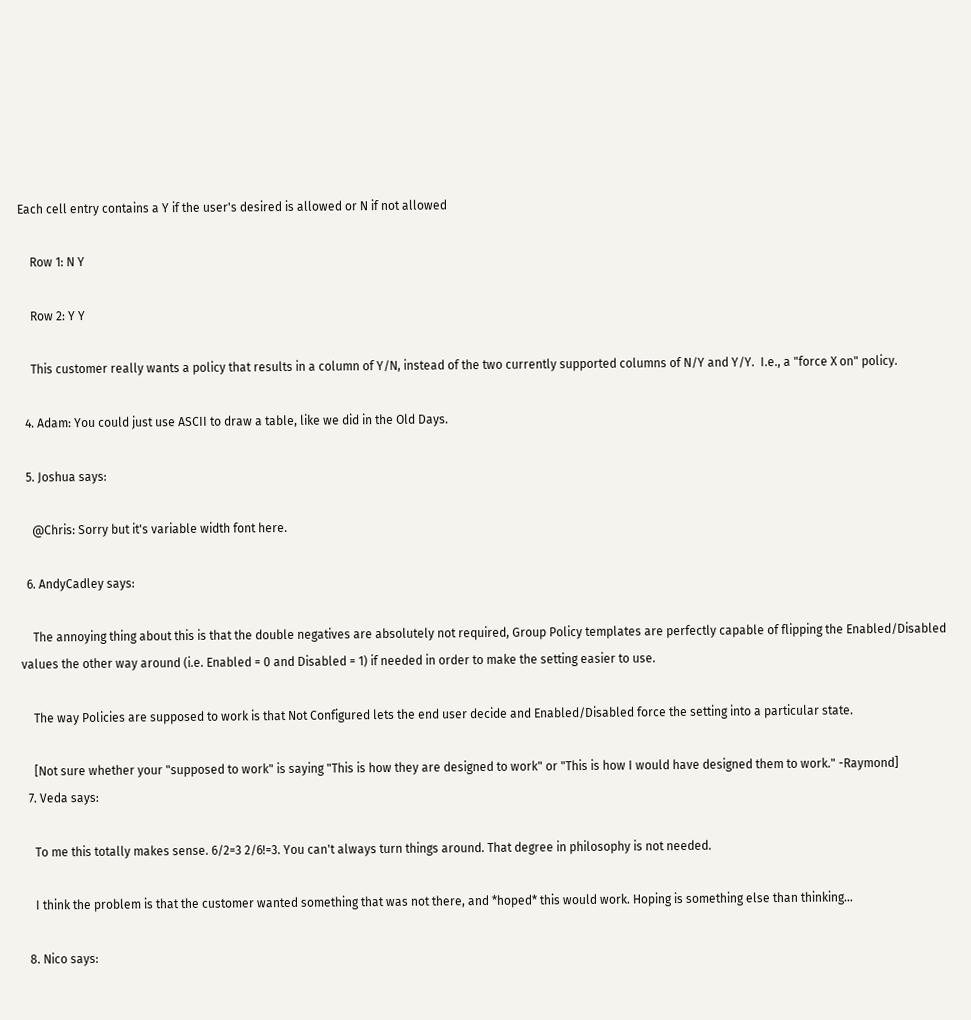Each cell entry contains a Y if the user's desired is allowed or N if not allowed

    Row 1: N Y

    Row 2: Y Y

    This customer really wants a policy that results in a column of Y/N, instead of the two currently supported columns of N/Y and Y/Y.  I.e., a "force X on" policy.

  4. Adam: You could just use ASCII to draw a table, like we did in the Old Days.

  5. Joshua says:

    @Chris: Sorry but it's variable width font here.

  6. AndyCadley says:

    The annoying thing about this is that the double negatives are absolutely not required, Group Policy templates are perfectly capable of flipping the Enabled/Disabled values the other way around (i.e. Enabled = 0 and Disabled = 1) if needed in order to make the setting easier to use.

    The way Policies are supposed to work is that Not Configured lets the end user decide and Enabled/Disabled force the setting into a particular state.

    [Not sure whether your "supposed to work" is saying "This is how they are designed to work" or "This is how I would have designed them to work." -Raymond]
  7. Veda says:

    To me this totally makes sense. 6/2=3 2/6!=3. You can't always turn things around. That degree in philosophy is not needed.

    I think the problem is that the customer wanted something that was not there, and *hoped* this would work. Hoping is something else than thinking…

  8. Nico says: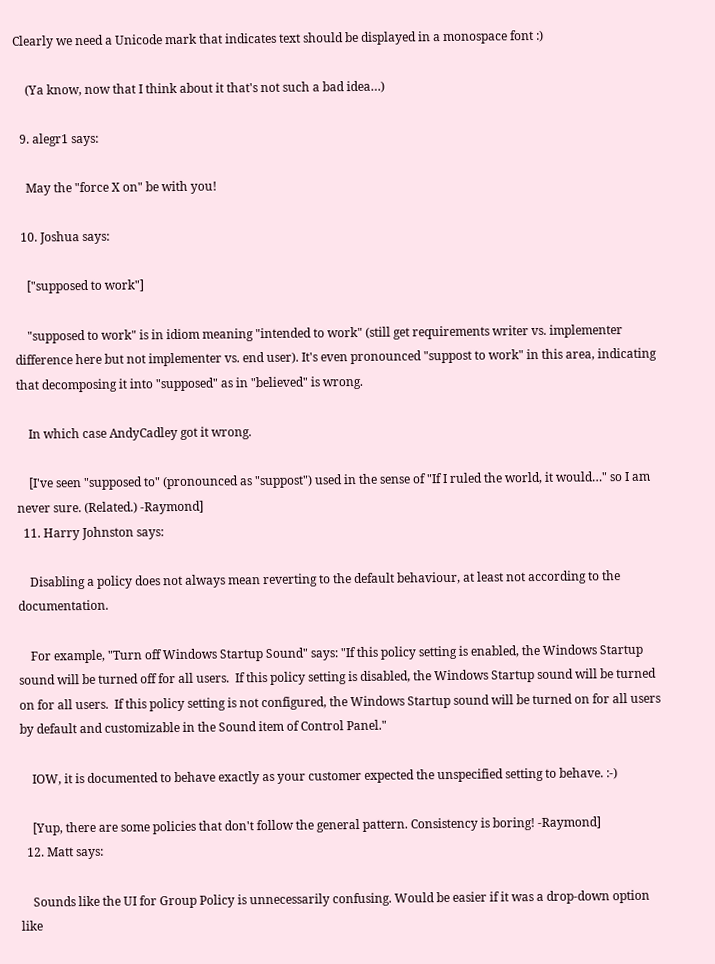Clearly we need a Unicode mark that indicates text should be displayed in a monospace font :)

    (Ya know, now that I think about it that's not such a bad idea…)

  9. alegr1 says:

    May the "force X on" be with you!

  10. Joshua says:

    ["supposed to work"]

    "supposed to work" is in idiom meaning "intended to work" (still get requirements writer vs. implementer difference here but not implementer vs. end user). It's even pronounced "suppost to work" in this area, indicating that decomposing it into "supposed" as in "believed" is wrong.

    In which case AndyCadley got it wrong.

    [I've seen "supposed to" (pronounced as "suppost") used in the sense of "If I ruled the world, it would…" so I am never sure. (Related.) -Raymond]
  11. Harry Johnston says:

    Disabling a policy does not always mean reverting to the default behaviour, at least not according to the documentation.

    For example, "Turn off Windows Startup Sound" says: "If this policy setting is enabled, the Windows Startup sound will be turned off for all users.  If this policy setting is disabled, the Windows Startup sound will be turned on for all users.  If this policy setting is not configured, the Windows Startup sound will be turned on for all users by default and customizable in the Sound item of Control Panel."

    IOW, it is documented to behave exactly as your customer expected the unspecified setting to behave. :-)

    [Yup, there are some policies that don't follow the general pattern. Consistency is boring! -Raymond]
  12. Matt says:

    Sounds like the UI for Group Policy is unnecessarily confusing. Would be easier if it was a drop-down option like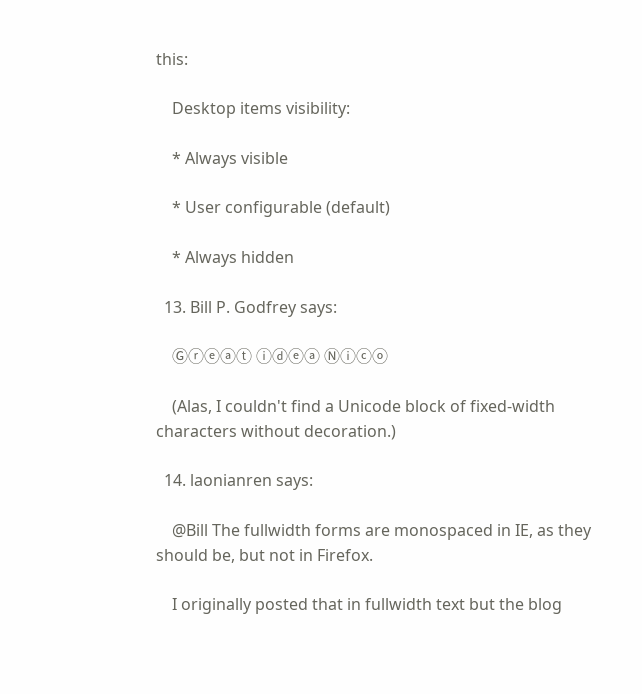this:

    Desktop items visibility:

    * Always visible

    * User configurable (default)

    * Always hidden

  13. Bill P. Godfrey says:

    Ⓖⓡⓔⓐⓣ ⓘⓓⓔⓐ Ⓝⓘⓒⓞ

    (Alas, I couldn't find a Unicode block of fixed-width characters without decoration.)

  14. laonianren says:

    @Bill The fullwidth forms are monospaced in IE, as they should be, but not in Firefox.

    I originally posted that in fullwidth text but the blog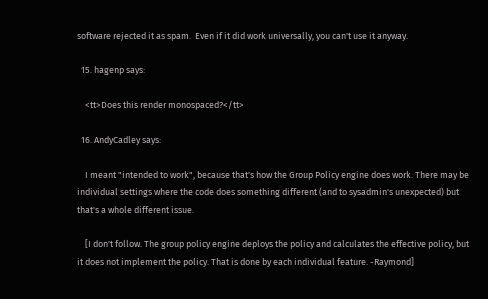software rejected it as spam.  Even if it did work universally, you can't use it anyway.

  15. hagenp says:

    <tt>Does this render monospaced?</tt>

  16. AndyCadley says:

    I meant "intended to work", because that's how the Group Policy engine does work. There may be individual settings where the code does something different (and to sysadmin's unexpected) but that's a whole different issue.

    [I don't follow. The group policy engine deploys the policy and calculates the effective policy, but it does not implement the policy. That is done by each individual feature. -Raymond]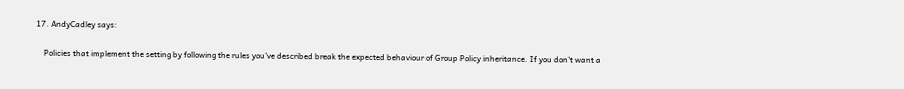17. AndyCadley says:

    Policies that implement the setting by following the rules you've described break the expected behaviour of Group Policy inheritance. If you don't want a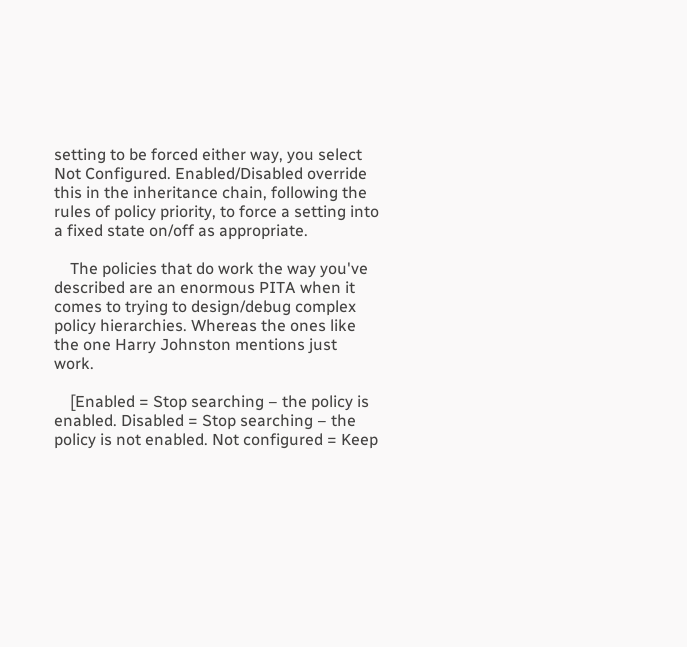setting to be forced either way, you select Not Configured. Enabled/Disabled override this in the inheritance chain, following the rules of policy priority, to force a setting into a fixed state on/off as appropriate.

    The policies that do work the way you've described are an enormous PITA when it comes to trying to design/debug complex policy hierarchies. Whereas the ones like the one Harry Johnston mentions just work.

    [Enabled = Stop searching – the policy is enabled. Disabled = Stop searching – the policy is not enabled. Not configured = Keep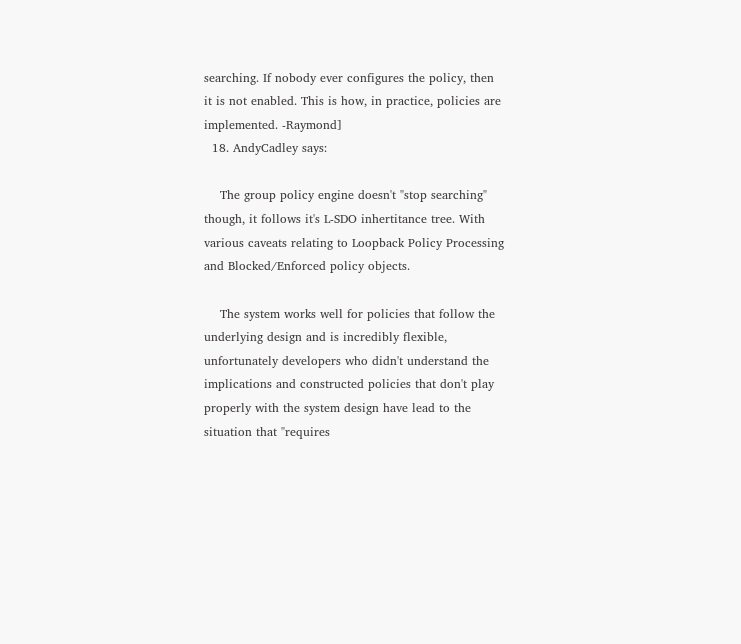searching. If nobody ever configures the policy, then it is not enabled. This is how, in practice, policies are implemented. -Raymond]
  18. AndyCadley says:

    The group policy engine doesn't "stop searching" though, it follows it's L-SDO inhertitance tree. With various caveats relating to Loopback Policy Processing and Blocked/Enforced policy objects.

    The system works well for policies that follow the underlying design and is incredibly flexible, unfortunately developers who didn't understand the implications and constructed policies that don't play properly with the system design have lead to the situation that "requires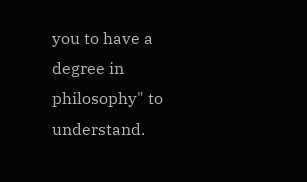you to have a degree in philosophy" to understand.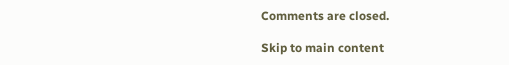Comments are closed.

Skip to main content